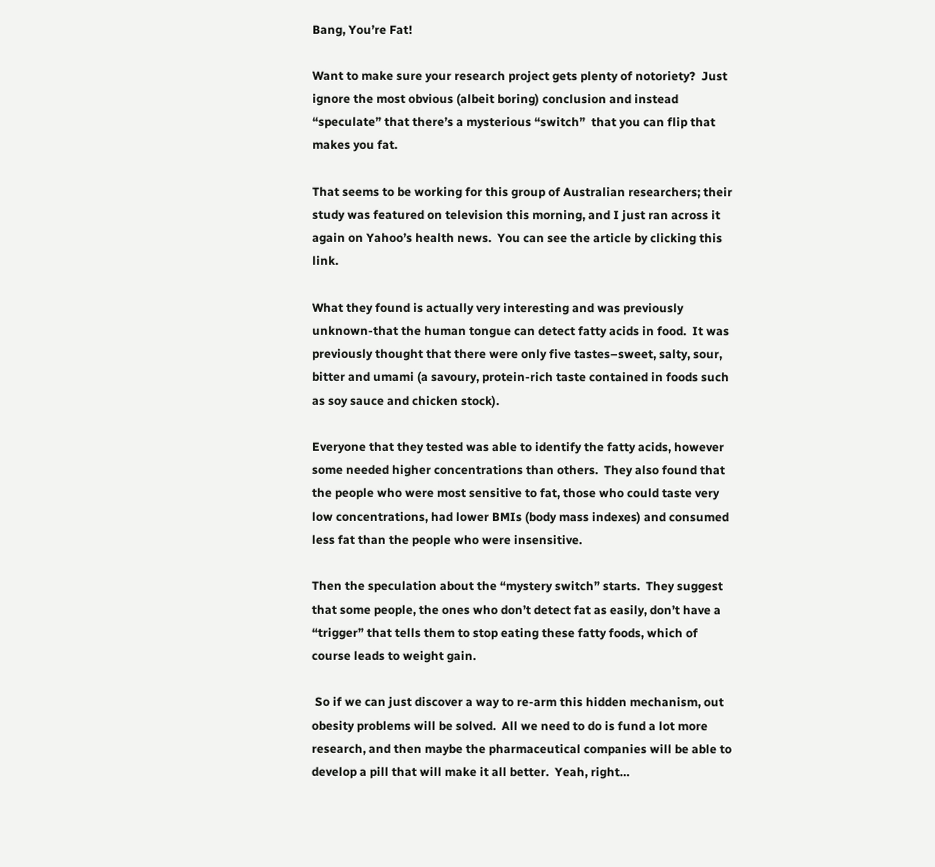Bang, You’re Fat!

Want to make sure your research project gets plenty of notoriety?  Just ignore the most obvious (albeit boring) conclusion and instead “speculate” that there’s a mysterious “switch”  that you can flip that makes you fat.

That seems to be working for this group of Australian researchers; their study was featured on television this morning, and I just ran across it again on Yahoo’s health news.  You can see the article by clicking this link.

What they found is actually very interesting and was previously unknown-that the human tongue can detect fatty acids in food.  It was previously thought that there were only five tastes–sweet, salty, sour, bitter and umami (a savoury, protein-rich taste contained in foods such as soy sauce and chicken stock).

Everyone that they tested was able to identify the fatty acids, however some needed higher concentrations than others.  They also found that the people who were most sensitive to fat, those who could taste very low concentrations, had lower BMIs (body mass indexes) and consumed less fat than the people who were insensitive.

Then the speculation about the “mystery switch” starts.  They suggest that some people, the ones who don’t detect fat as easily, don’t have a “trigger” that tells them to stop eating these fatty foods, which of course leads to weight gain.

 So if we can just discover a way to re-arm this hidden mechanism, out obesity problems will be solved.  All we need to do is fund a lot more research, and then maybe the pharmaceutical companies will be able to develop a pill that will make it all better.  Yeah, right…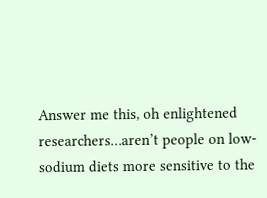Answer me this, oh enlightened researchers…aren’t people on low-sodium diets more sensitive to the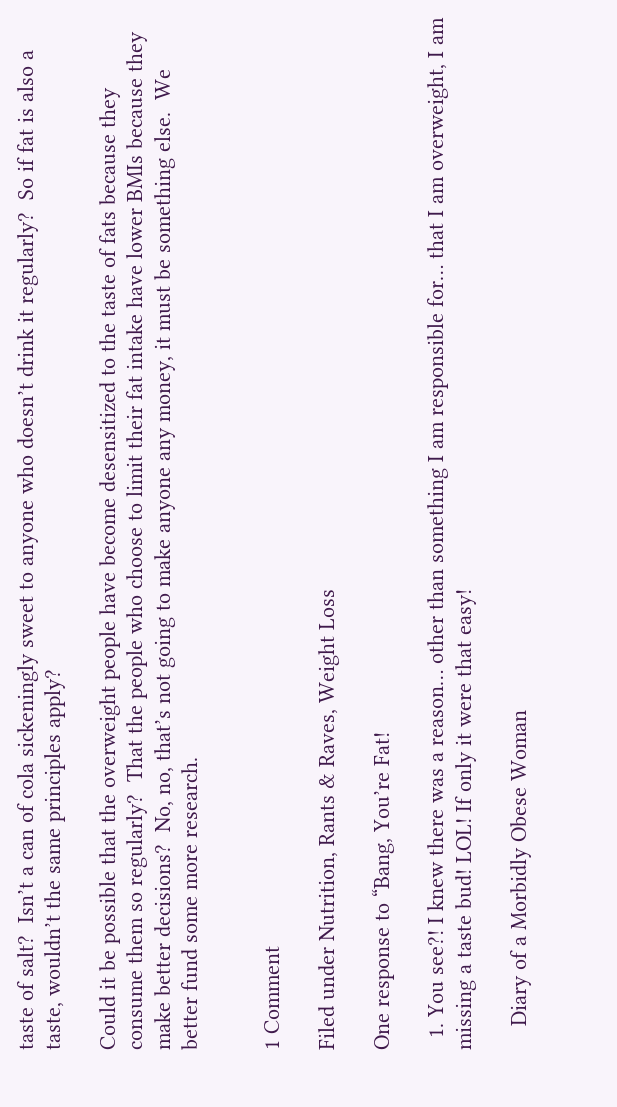taste of salt?  Isn’t a can of cola sickeningly sweet to anyone who doesn’t drink it regularly?  So if fat is also a taste, wouldn’t the same principles apply?

Could it be possible that the overweight people have become desensitized to the taste of fats because they consume them so regularly?  That the people who choose to limit their fat intake have lower BMIs because they make better decisions?  No, no, that’s not going to make anyone any money, it must be something else.  We better fund some more research.


1 Comment

Filed under Nutrition, Rants & Raves, Weight Loss

One response to “Bang, You’re Fat!

  1. You see?! I knew there was a reason… other than something I am responsible for… that I am overweight, I am missing a taste bud! LOL! If only it were that easy!

    Diary of a Morbidly Obese Woman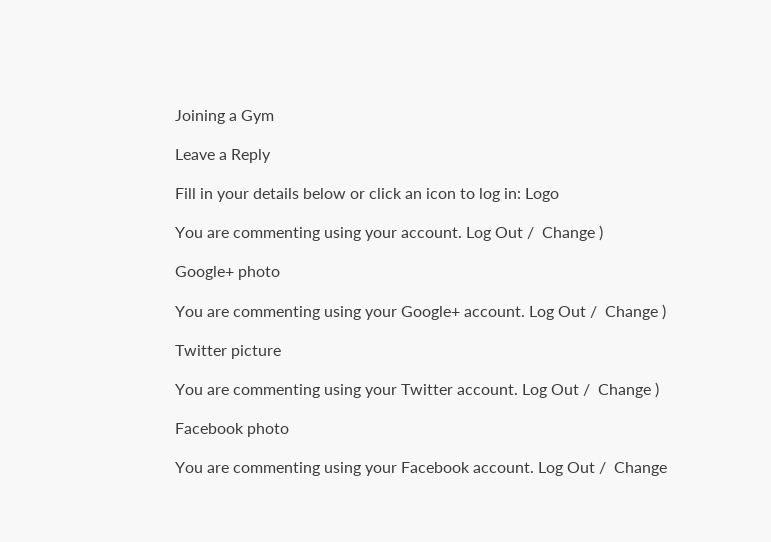Joining a Gym

Leave a Reply

Fill in your details below or click an icon to log in: Logo

You are commenting using your account. Log Out /  Change )

Google+ photo

You are commenting using your Google+ account. Log Out /  Change )

Twitter picture

You are commenting using your Twitter account. Log Out /  Change )

Facebook photo

You are commenting using your Facebook account. Log Out /  Change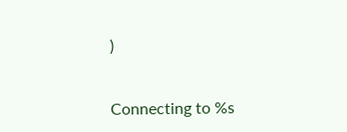)


Connecting to %s